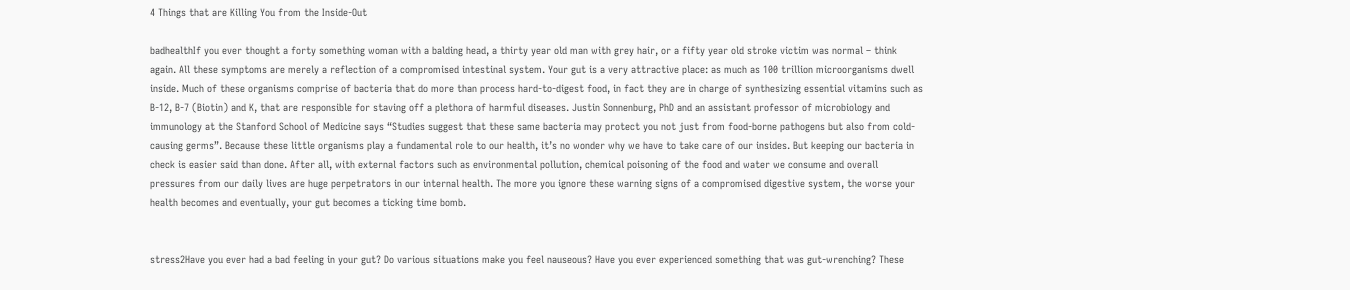4 Things that are Killing You from the Inside-Out

badhealthIf you ever thought a forty something woman with a balding head, a thirty year old man with grey hair, or a fifty year old stroke victim was normal – think again. All these symptoms are merely a reflection of a compromised intestinal system. Your gut is a very attractive place: as much as 100 trillion microorganisms dwell inside. Much of these organisms comprise of bacteria that do more than process hard-to-digest food, in fact they are in charge of synthesizing essential vitamins such as B-12, B-7 (Biotin) and K, that are responsible for staving off a plethora of harmful diseases. Justin Sonnenburg, PhD and an assistant professor of microbiology and immunology at the Stanford School of Medicine says “Studies suggest that these same bacteria may protect you not just from food-borne pathogens but also from cold-causing germs”. Because these little organisms play a fundamental role to our health, it’s no wonder why we have to take care of our insides. But keeping our bacteria in check is easier said than done. After all, with external factors such as environmental pollution, chemical poisoning of the food and water we consume and overall pressures from our daily lives are huge perpetrators in our internal health. The more you ignore these warning signs of a compromised digestive system, the worse your health becomes and eventually, your gut becomes a ticking time bomb.


stress2Have you ever had a bad feeling in your gut? Do various situations make you feel nauseous? Have you ever experienced something that was gut-wrenching? These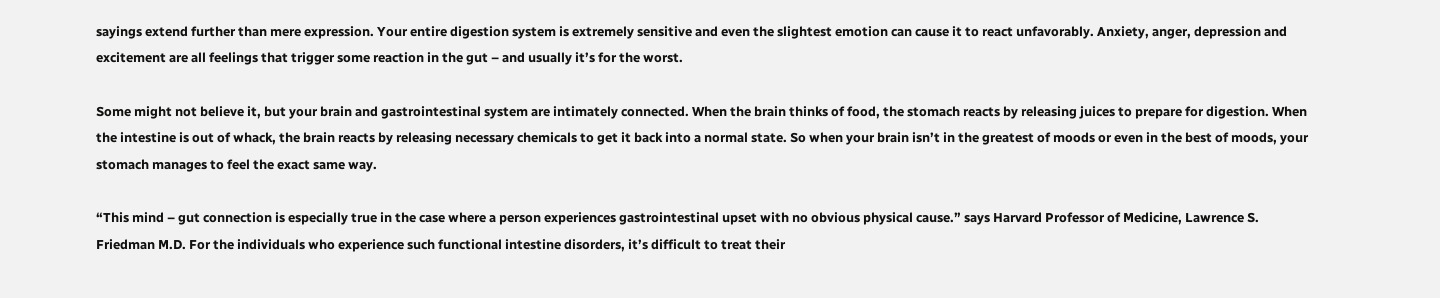sayings extend further than mere expression. Your entire digestion system is extremely sensitive and even the slightest emotion can cause it to react unfavorably. Anxiety, anger, depression and excitement are all feelings that trigger some reaction in the gut – and usually it’s for the worst.

Some might not believe it, but your brain and gastrointestinal system are intimately connected. When the brain thinks of food, the stomach reacts by releasing juices to prepare for digestion. When the intestine is out of whack, the brain reacts by releasing necessary chemicals to get it back into a normal state. So when your brain isn’t in the greatest of moods or even in the best of moods, your stomach manages to feel the exact same way.

“This mind – gut connection is especially true in the case where a person experiences gastrointestinal upset with no obvious physical cause.” says Harvard Professor of Medicine, Lawrence S. Friedman M.D. For the individuals who experience such functional intestine disorders, it’s difficult to treat their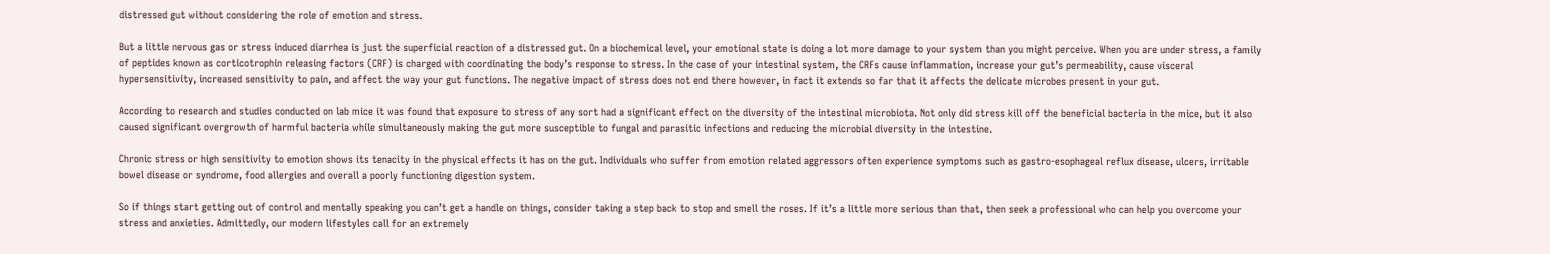distressed gut without considering the role of emotion and stress.

But a little nervous gas or stress induced diarrhea is just the superficial reaction of a distressed gut. On a biochemical level, your emotional state is doing a lot more damage to your system than you might perceive. When you are under stress, a family of peptides known as corticotrophin releasing factors (CRF) is charged with coordinating the body’s response to stress. In the case of your intestinal system, the CRFs cause inflammation, increase your gut’s permeability, cause visceral hypersensitivity, increased sensitivity to pain, and affect the way your gut functions. The negative impact of stress does not end there however, in fact it extends so far that it affects the delicate microbes present in your gut.

According to research and studies conducted on lab mice it was found that exposure to stress of any sort had a significant effect on the diversity of the intestinal microbiota. Not only did stress kill off the beneficial bacteria in the mice, but it also caused significant overgrowth of harmful bacteria while simultaneously making the gut more susceptible to fungal and parasitic infections and reducing the microbial diversity in the intestine.

Chronic stress or high sensitivity to emotion shows its tenacity in the physical effects it has on the gut. Individuals who suffer from emotion related aggressors often experience symptoms such as gastro-esophageal reflux disease, ulcers, irritable bowel disease or syndrome, food allergies and overall a poorly functioning digestion system.

So if things start getting out of control and mentally speaking you can’t get a handle on things, consider taking a step back to stop and smell the roses. If it’s a little more serious than that, then seek a professional who can help you overcome your stress and anxieties. Admittedly, our modern lifestyles call for an extremely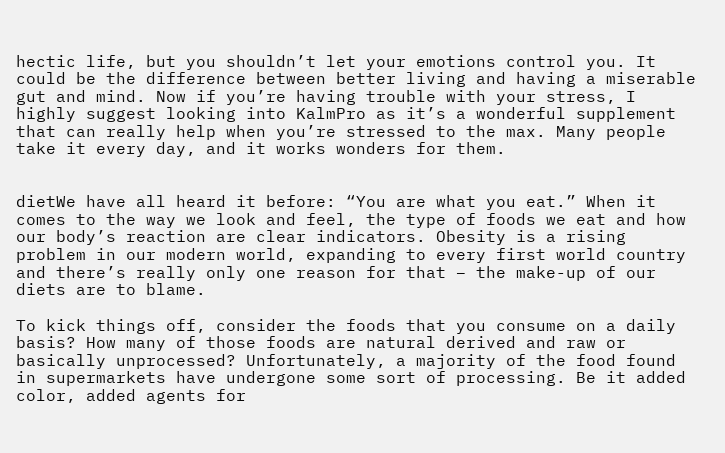hectic life, but you shouldn’t let your emotions control you. It could be the difference between better living and having a miserable gut and mind. Now if you’re having trouble with your stress, I highly suggest looking into KalmPro as it’s a wonderful supplement that can really help when you’re stressed to the max. Many people take it every day, and it works wonders for them.


dietWe have all heard it before: “You are what you eat.” When it comes to the way we look and feel, the type of foods we eat and how our body’s reaction are clear indicators. Obesity is a rising problem in our modern world, expanding to every first world country and there’s really only one reason for that – the make-up of our diets are to blame.

To kick things off, consider the foods that you consume on a daily basis? How many of those foods are natural derived and raw or basically unprocessed? Unfortunately, a majority of the food found in supermarkets have undergone some sort of processing. Be it added color, added agents for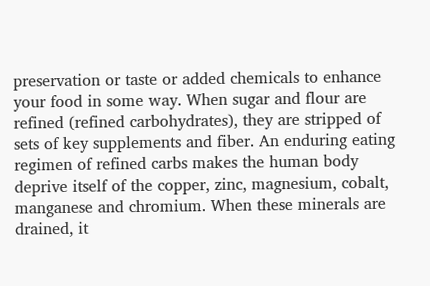preservation or taste or added chemicals to enhance your food in some way. When sugar and flour are refined (refined carbohydrates), they are stripped of sets of key supplements and fiber. An enduring eating regimen of refined carbs makes the human body deprive itself of the copper, zinc, magnesium, cobalt, manganese and chromium. When these minerals are drained, it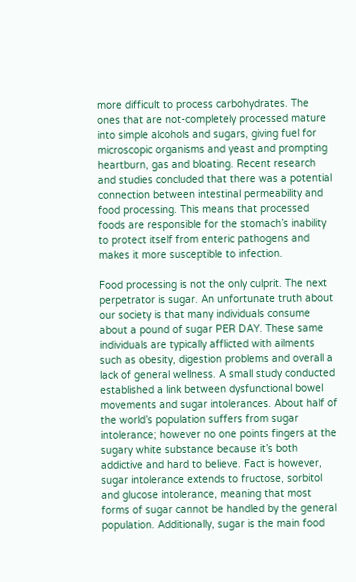more difficult to process carbohydrates. The ones that are not-completely processed mature into simple alcohols and sugars, giving fuel for microscopic organisms and yeast and prompting heartburn, gas and bloating. Recent research and studies concluded that there was a potential connection between intestinal permeability and food processing. This means that processed foods are responsible for the stomach’s inability to protect itself from enteric pathogens and makes it more susceptible to infection.

Food processing is not the only culprit. The next perpetrator is sugar. An unfortunate truth about our society is that many individuals consume about a pound of sugar PER DAY. These same individuals are typically afflicted with ailments such as obesity, digestion problems and overall a lack of general wellness. A small study conducted established a link between dysfunctional bowel movements and sugar intolerances. About half of the world’s population suffers from sugar intolerance; however no one points fingers at the sugary white substance because it’s both addictive and hard to believe. Fact is however, sugar intolerance extends to fructose, sorbitol and glucose intolerance, meaning that most forms of sugar cannot be handled by the general population. Additionally, sugar is the main food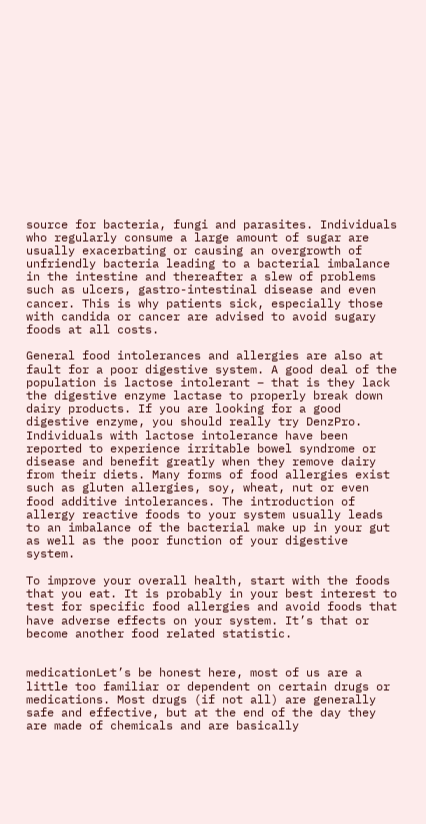source for bacteria, fungi and parasites. Individuals who regularly consume a large amount of sugar are usually exacerbating or causing an overgrowth of unfriendly bacteria leading to a bacterial imbalance in the intestine and thereafter a slew of problems such as ulcers, gastro-intestinal disease and even cancer. This is why patients sick, especially those with candida or cancer are advised to avoid sugary foods at all costs.

General food intolerances and allergies are also at fault for a poor digestive system. A good deal of the population is lactose intolerant – that is they lack the digestive enzyme lactase to properly break down dairy products. If you are looking for a good digestive enzyme, you should really try DenzPro. Individuals with lactose intolerance have been reported to experience irritable bowel syndrome or disease and benefit greatly when they remove dairy from their diets. Many forms of food allergies exist such as gluten allergies, soy, wheat, nut or even food additive intolerances. The introduction of allergy reactive foods to your system usually leads to an imbalance of the bacterial make up in your gut as well as the poor function of your digestive system.

To improve your overall health, start with the foods that you eat. It is probably in your best interest to test for specific food allergies and avoid foods that have adverse effects on your system. It’s that or become another food related statistic.


medicationLet’s be honest here, most of us are a little too familiar or dependent on certain drugs or medications. Most drugs (if not all) are generally safe and effective, but at the end of the day they are made of chemicals and are basically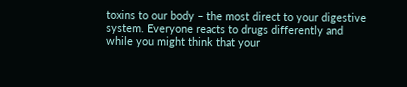toxins to our body – the most direct to your digestive system. Everyone reacts to drugs differently and while you might think that your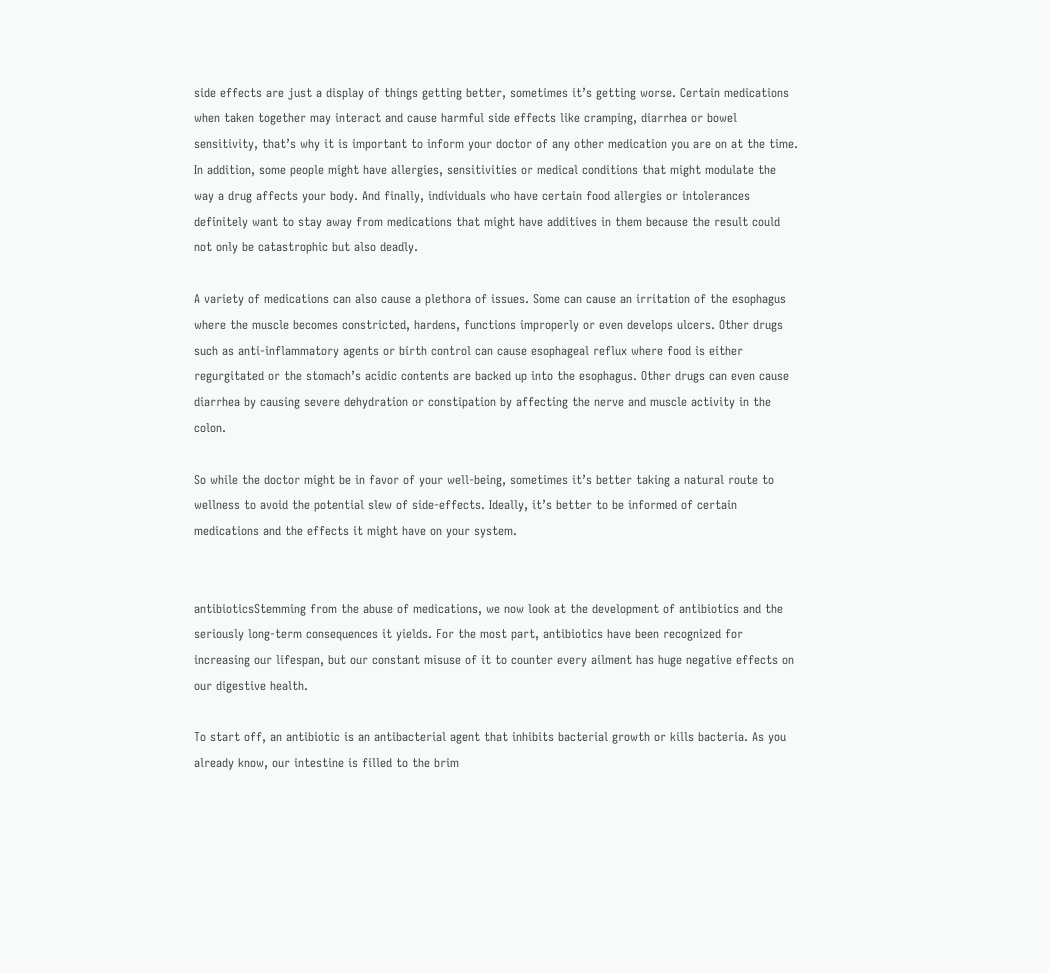side effects are just a display of things getting better, sometimes it’s getting worse. Certain medications when taken together may interact and cause harmful side effects like cramping, diarrhea or bowel sensitivity, that’s why it is important to inform your doctor of any other medication you are on at the time. In addition, some people might have allergies, sensitivities or medical conditions that might modulate the way a drug affects your body. And finally, individuals who have certain food allergies or intolerances definitely want to stay away from medications that might have additives in them because the result could not only be catastrophic but also deadly.

A variety of medications can also cause a plethora of issues. Some can cause an irritation of the esophagus where the muscle becomes constricted, hardens, functions improperly or even develops ulcers. Other drugs such as anti-inflammatory agents or birth control can cause esophageal reflux where food is either regurgitated or the stomach’s acidic contents are backed up into the esophagus. Other drugs can even cause diarrhea by causing severe dehydration or constipation by affecting the nerve and muscle activity in the colon.

So while the doctor might be in favor of your well-being, sometimes it’s better taking a natural route to wellness to avoid the potential slew of side-effects. Ideally, it’s better to be informed of certain medications and the effects it might have on your system.


antibioticsStemming from the abuse of medications, we now look at the development of antibiotics and the seriously long-term consequences it yields. For the most part, antibiotics have been recognized for increasing our lifespan, but our constant misuse of it to counter every ailment has huge negative effects on our digestive health.

To start off, an antibiotic is an antibacterial agent that inhibits bacterial growth or kills bacteria. As you already know, our intestine is filled to the brim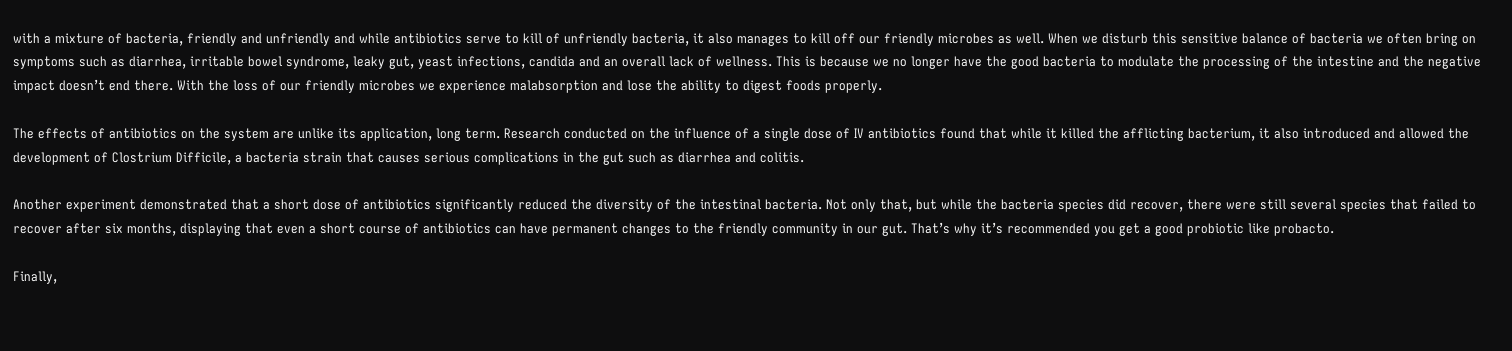with a mixture of bacteria, friendly and unfriendly and while antibiotics serve to kill of unfriendly bacteria, it also manages to kill off our friendly microbes as well. When we disturb this sensitive balance of bacteria we often bring on symptoms such as diarrhea, irritable bowel syndrome, leaky gut, yeast infections, candida and an overall lack of wellness. This is because we no longer have the good bacteria to modulate the processing of the intestine and the negative impact doesn’t end there. With the loss of our friendly microbes we experience malabsorption and lose the ability to digest foods properly.

The effects of antibiotics on the system are unlike its application, long term. Research conducted on the influence of a single dose of IV antibiotics found that while it killed the afflicting bacterium, it also introduced and allowed the development of Clostrium Difficile, a bacteria strain that causes serious complications in the gut such as diarrhea and colitis.

Another experiment demonstrated that a short dose of antibiotics significantly reduced the diversity of the intestinal bacteria. Not only that, but while the bacteria species did recover, there were still several species that failed to recover after six months, displaying that even a short course of antibiotics can have permanent changes to the friendly community in our gut. That’s why it’s recommended you get a good probiotic like probacto.

Finally,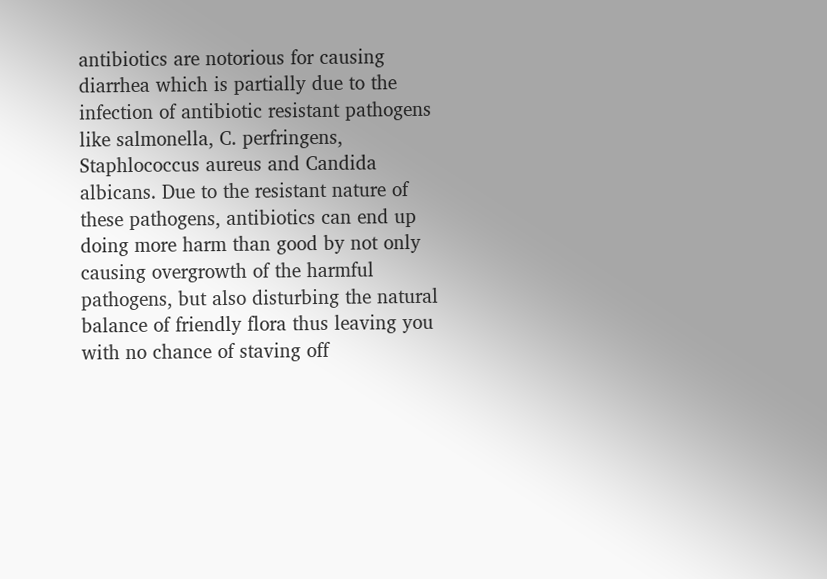antibiotics are notorious for causing diarrhea which is partially due to the infection of antibiotic resistant pathogens like salmonella, C. perfringens, Staphlococcus aureus and Candida albicans. Due to the resistant nature of these pathogens, antibiotics can end up doing more harm than good by not only causing overgrowth of the harmful pathogens, but also disturbing the natural balance of friendly flora thus leaving you with no chance of staving off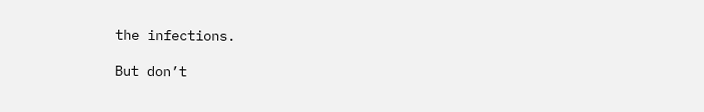the infections.

But don’t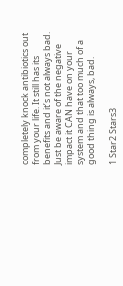completely knock antibiotics out from your life. It still has its benefits and it’s not always bad. Just be aware of the negative impact it CAN have on your system and that too much of a good thing is always, bad.

1 Star2 Stars3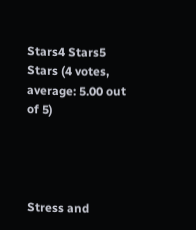Stars4 Stars5 Stars (4 votes, average: 5.00 out of 5)




Stress and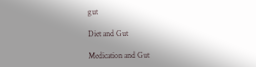gut

Diet and Gut

Medication and Gut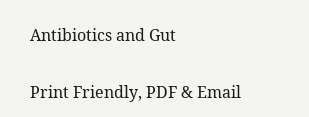Antibiotics and Gut

Print Friendly, PDF & Email